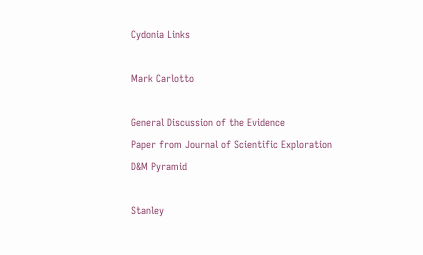Cydonia Links

Mark Carlotto

General Discussion of the Evidence
Paper from Journal of Scientific Exploration
D&M Pyramid

Stanley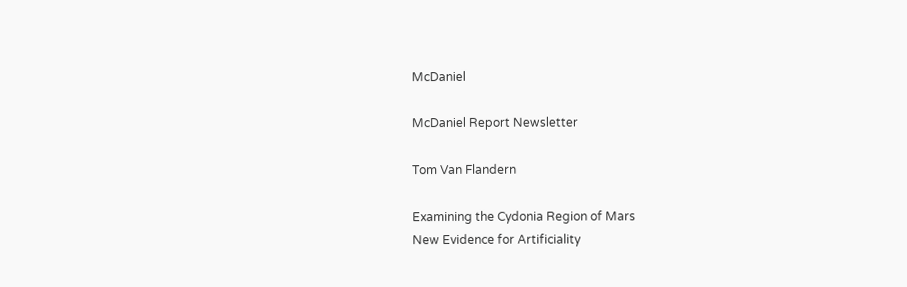McDaniel

McDaniel Report Newsletter

Tom Van Flandern

Examining the Cydonia Region of Mars
New Evidence for Artificiality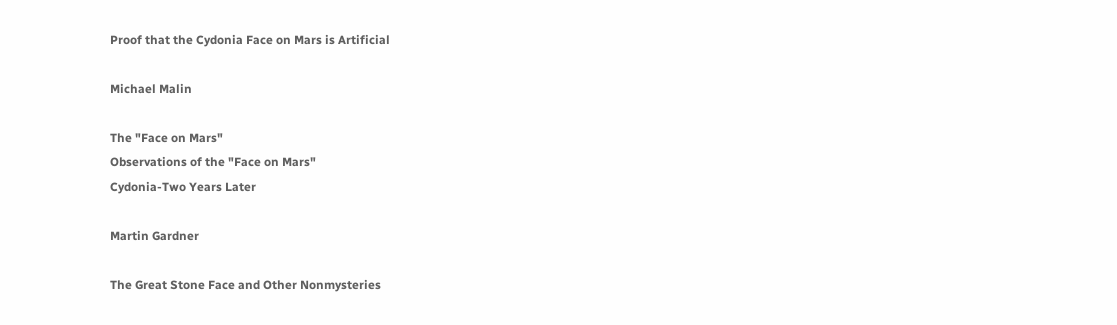Proof that the Cydonia Face on Mars is Artificial

Michael Malin

The "Face on Mars"
Observations of the "Face on Mars"
Cydonia-Two Years Later

Martin Gardner

The Great Stone Face and Other Nonmysteries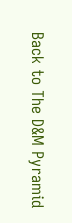Back to The D&M Pyramid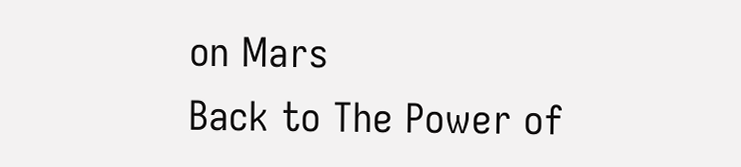on Mars
Back to The Power of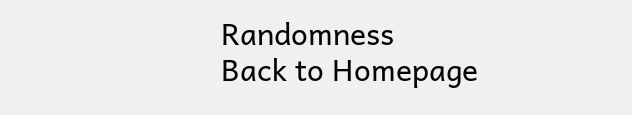Randomness
Back to Homepage